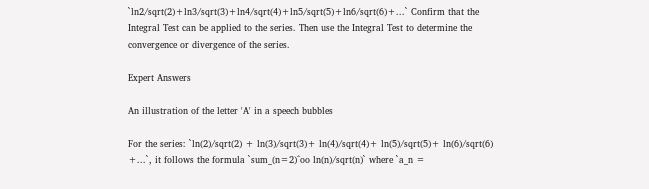`ln2/sqrt(2)+ln3/sqrt(3)+ln4/sqrt(4)+ln5/sqrt(5)+ln6/sqrt(6)+...` Confirm that the Integral Test can be applied to the series. Then use the Integral Test to determine the convergence or divergence of the series.

Expert Answers

An illustration of the letter 'A' in a speech bubbles

For the series: `ln(2)/sqrt(2) + ln(3)/sqrt(3)+ ln(4)/sqrt(4)+ ln(5)/sqrt(5)+ ln(6)/sqrt(6) +...`, it follows the formula `sum_(n=2)^oo ln(n)/sqrt(n)` where `a_n =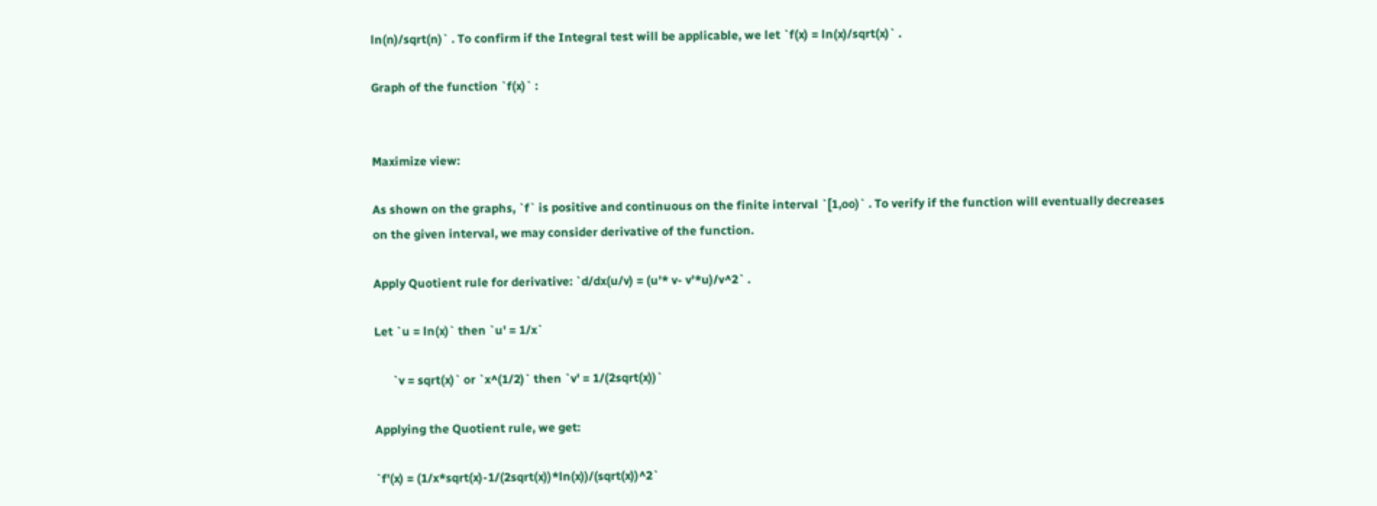ln(n)/sqrt(n)` . To confirm if the Integral test will be applicable, we let `f(x) = ln(x)/sqrt(x)` .

Graph of the function `f(x)` :


Maximize view:

As shown on the graphs, `f` is positive and continuous on the finite interval `[1,oo)` . To verify if the function will eventually decreases on the given interval, we may consider derivative of the function.

Apply Quotient rule for derivative: `d/dx(u/v) = (u'* v- v'*u)/v^2` .

Let `u = ln(x)` then `u' = 1/x`

      `v = sqrt(x)` or `x^(1/2)` then `v' = 1/(2sqrt(x))`

Applying the Quotient rule, we get:

`f'(x) = (1/x*sqrt(x)-1/(2sqrt(x))*ln(x))/(sqrt(x))^2`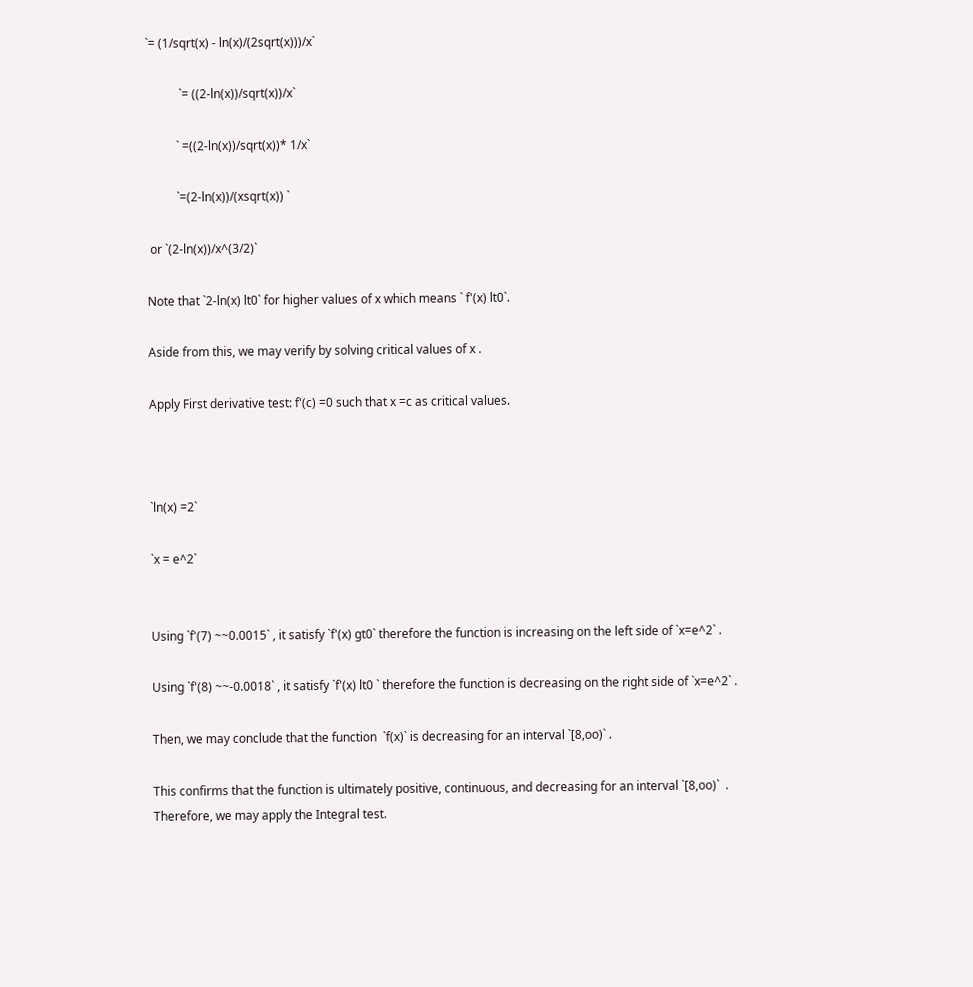`= (1/sqrt(x) - ln(x)/(2sqrt(x)))/x`

           `= ((2-ln(x))/sqrt(x))/x`

          ` =((2-ln(x))/sqrt(x))* 1/x`

          `=(2-ln(x))/(xsqrt(x)) `

 or `(2-ln(x))/x^(3/2)`

Note that `2-ln(x) lt0` for higher values of x which means ` f'(x) lt0`.

Aside from this, we may verify by solving critical values of x .

Apply First derivative test: f'(c) =0 such that x =c as critical values.



`ln(x) =2`

`x = e^2`


Using `f'(7) ~~0.0015` , it satisfy `f'(x) gt0` therefore the function is increasing on the left side of `x=e^2` .

Using `f'(8) ~~-0.0018` , it satisfy `f'(x) lt0 ` therefore the function is decreasing on the right side of `x=e^2` .

Then, we may conclude that the function  `f(x)` is decreasing for an interval `[8,oo)` .

This confirms that the function is ultimately positive, continuous, and decreasing for an interval `[8,oo)`  . Therefore, we may apply the Integral test.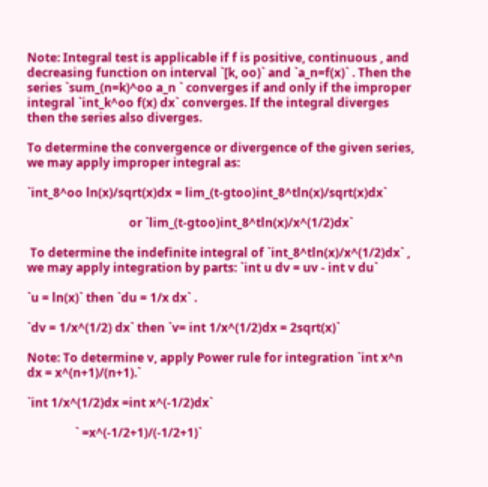Note: Integral test is applicable if f is positive, continuous , and decreasing function on interval `[k, oo)` and `a_n=f(x)` . Then the series `sum_(n=k)^oo a_n ` converges if and only if the improper integral `int_k^oo f(x) dx` converges. If the integral diverges then the series also diverges.

To determine the convergence or divergence of the given series, we may apply improper integral as:

`int_8^oo ln(x)/sqrt(x)dx = lim_(t-gtoo)int_8^tln(x)/sqrt(x)dx`

                                  or `lim_(t-gtoo)int_8^tln(x)/x^(1/2)dx`

 To determine the indefinite integral of `int_8^tln(x)/x^(1/2)dx` , we may apply integration by parts: `int u dv = uv - int v du`

`u = ln(x)` then `du = 1/x dx` .

`dv = 1/x^(1/2) dx` then `v= int 1/x^(1/2)dx = 2sqrt(x)`

Note: To determine v, apply Power rule for integration `int x^n dx = x^(n+1)/(n+1).`

`int 1/x^(1/2)dx =int x^(-1/2)dx`

                ` =x^(-1/2+1)/(-1/2+1)`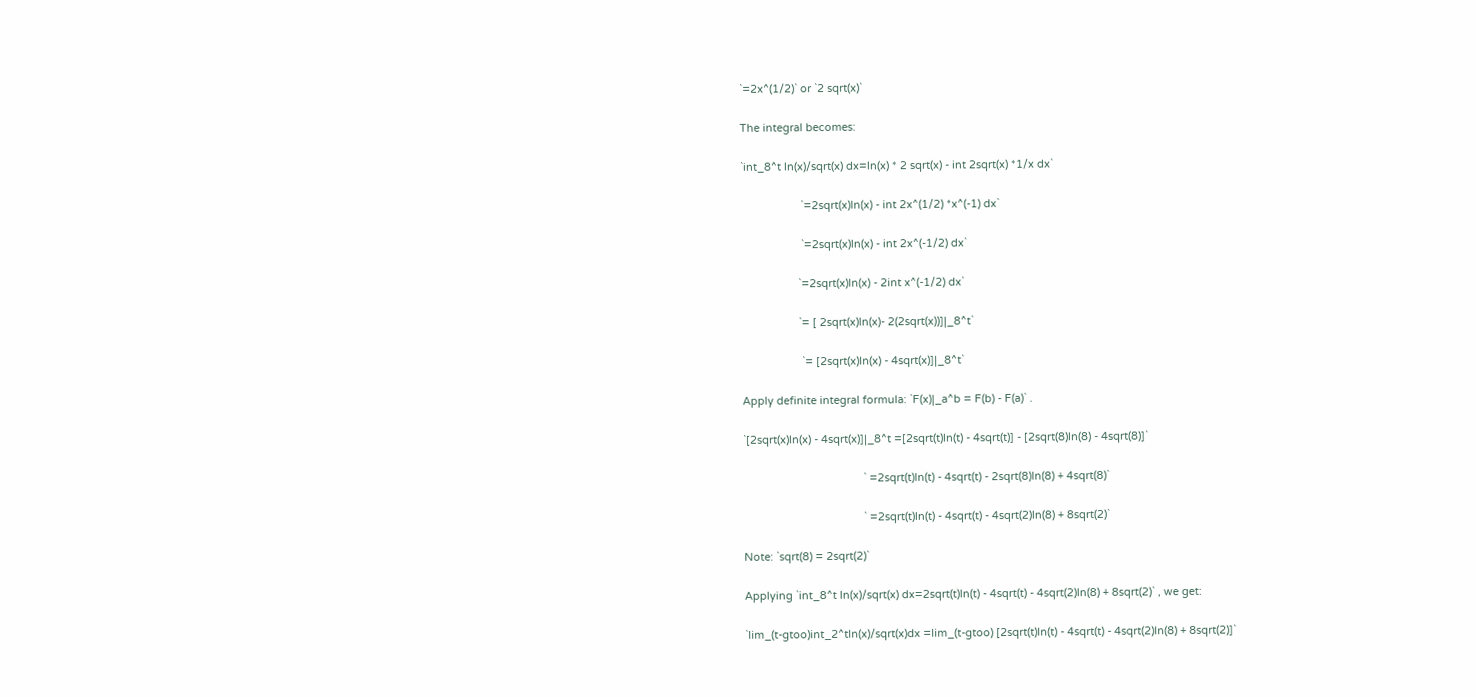`=2x^(1/2)` or `2 sqrt(x)`

The integral becomes:

`int_8^t ln(x)/sqrt(x) dx=ln(x) * 2 sqrt(x) - int 2sqrt(x) *1/x dx`

                    `=2sqrt(x)ln(x) - int 2x^(1/2) *x^(-1) dx`

                    `=2sqrt(x)ln(x) - int 2x^(-1/2) dx`

                   `=2sqrt(x)ln(x) - 2int x^(-1/2) dx`

                   `= [ 2sqrt(x)ln(x)- 2(2sqrt(x))]|_8^t`

                    `= [2sqrt(x)ln(x) - 4sqrt(x)]|_8^t`

Apply definite integral formula: `F(x)|_a^b = F(b) - F(a)` .

`[2sqrt(x)ln(x) - 4sqrt(x)]|_8^t =[2sqrt(t)ln(t) - 4sqrt(t)] - [2sqrt(8)ln(8) - 4sqrt(8)]`

                                        ` =2sqrt(t)ln(t) - 4sqrt(t) - 2sqrt(8)ln(8) + 4sqrt(8)`

                                        ` =2sqrt(t)ln(t) - 4sqrt(t) - 4sqrt(2)ln(8) + 8sqrt(2)`

Note: `sqrt(8) = 2sqrt(2)`

Applying `int_8^t ln(x)/sqrt(x) dx=2sqrt(t)ln(t) - 4sqrt(t) - 4sqrt(2)ln(8) + 8sqrt(2)` , we get:

`lim_(t-gtoo)int_2^tln(x)/sqrt(x)dx =lim_(t-gtoo) [2sqrt(t)ln(t) - 4sqrt(t) - 4sqrt(2)ln(8) + 8sqrt(2)]`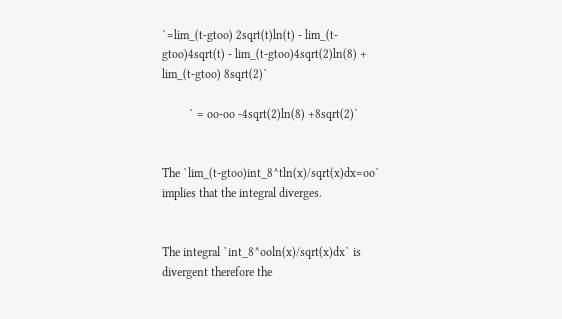`=lim_(t-gtoo) 2sqrt(t)ln(t) - lim_(t-gtoo)4sqrt(t) - lim_(t-gtoo)4sqrt(2)ln(8) + lim_(t-gtoo) 8sqrt(2)`

         ` = oo-oo -4sqrt(2)ln(8) +8sqrt(2)`


The `lim_(t-gtoo)int_8^tln(x)/sqrt(x)dx=oo`  implies that the integral diverges.


The integral `int_8^ooln(x)/sqrt(x)dx` is divergent therefore the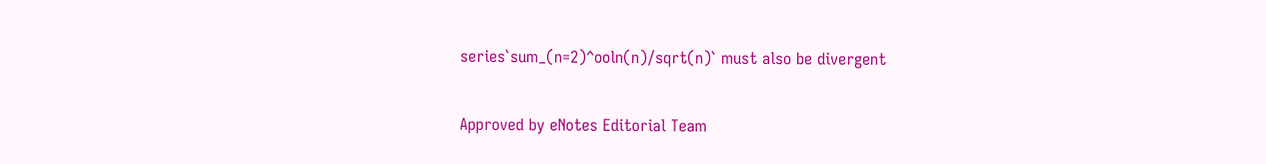series`sum_(n=2)^ooln(n)/sqrt(n)` must also be divergent

Approved by eNotes Editorial Team